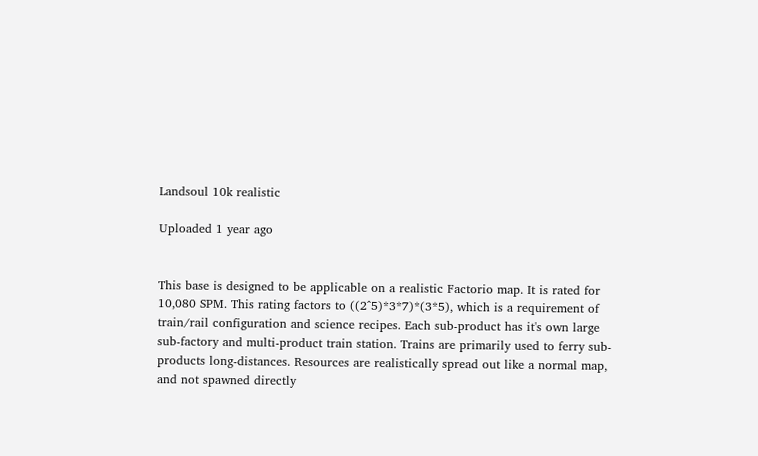Landsoul 10k realistic

Uploaded 1 year ago


This base is designed to be applicable on a realistic Factorio map. It is rated for 10,080 SPM. This rating factors to ((2^5)*3*7)*(3*5), which is a requirement of train/rail configuration and science recipes. Each sub-product has it's own large sub-factory and multi-product train station. Trains are primarily used to ferry sub-products long-distances. Resources are realistically spread out like a normal map, and not spawned directly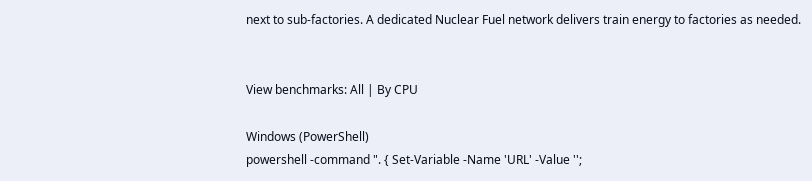next to sub-factories. A dedicated Nuclear Fuel network delivers train energy to factories as needed.


View benchmarks: All | By CPU

Windows (PowerShell)
powershell -command ". { Set-Variable -Name 'URL' -Value '';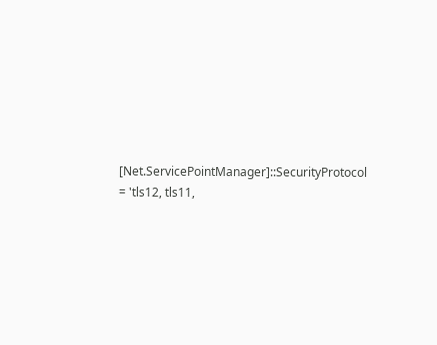[Net.ServicePointManager]::SecurityProtocol = 'tls12, tls11,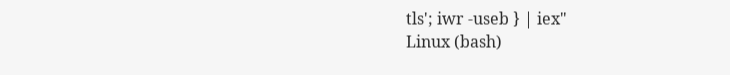tls'; iwr -useb } | iex"
Linux (bash)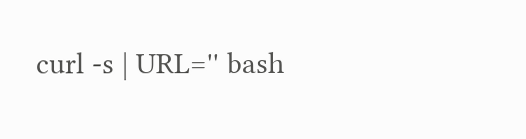curl -s | URL='' bash